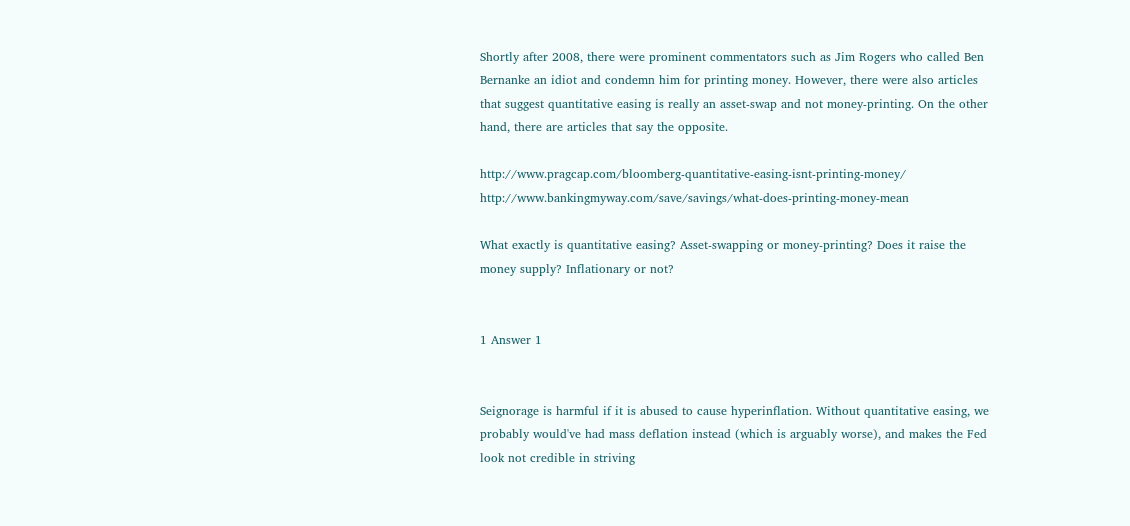Shortly after 2008, there were prominent commentators such as Jim Rogers who called Ben Bernanke an idiot and condemn him for printing money. However, there were also articles that suggest quantitative easing is really an asset-swap and not money-printing. On the other hand, there are articles that say the opposite.

http://www.pragcap.com/bloomberg-quantitative-easing-isnt-printing-money/ http://www.bankingmyway.com/save/savings/what-does-printing-money-mean

What exactly is quantitative easing? Asset-swapping or money-printing? Does it raise the money supply? Inflationary or not?


1 Answer 1


Seignorage is harmful if it is abused to cause hyperinflation. Without quantitative easing, we probably would've had mass deflation instead (which is arguably worse), and makes the Fed look not credible in striving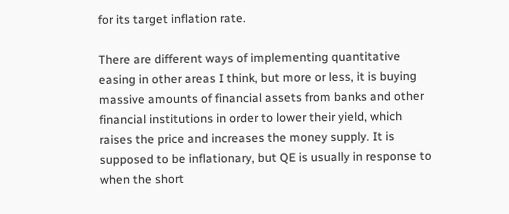for its target inflation rate.

There are different ways of implementing quantitative easing in other areas I think, but more or less, it is buying massive amounts of financial assets from banks and other financial institutions in order to lower their yield, which raises the price and increases the money supply. It is supposed to be inflationary, but QE is usually in response to when the short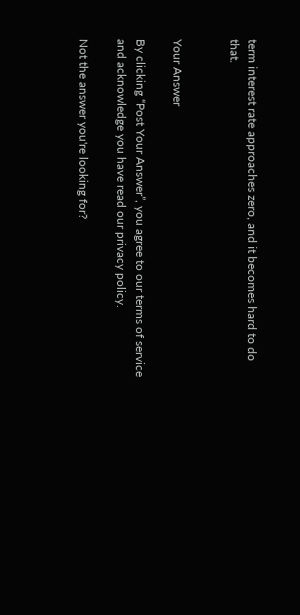term interest rate approaches zero, and it becomes hard to do that.


Your Answer

By clicking “Post Your Answer”, you agree to our terms of service and acknowledge you have read our privacy policy.

Not the answer you're looking for?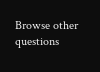Browse other questions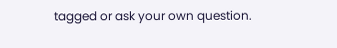tagged or ask your own question.